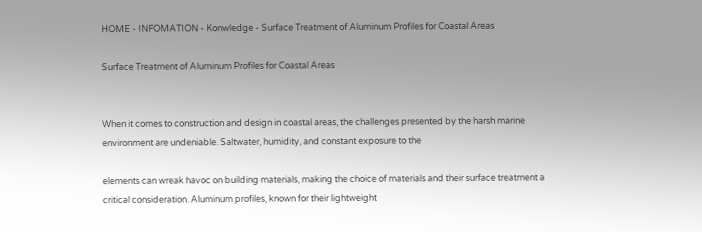HOME - INFOMATION - Konwledge - Surface Treatment of Aluminum Profiles for Coastal Areas

Surface Treatment of Aluminum Profiles for Coastal Areas


When it comes to construction and design in coastal areas, the challenges presented by the harsh marine environment are undeniable. Saltwater, humidity, and constant exposure to the

elements can wreak havoc on building materials, making the choice of materials and their surface treatment a critical consideration. Aluminum profiles, known for their lightweight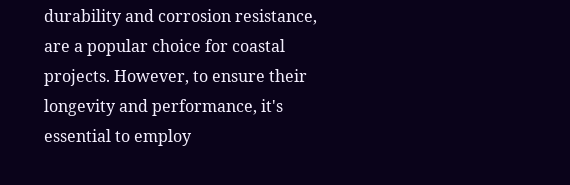durability and corrosion resistance, are a popular choice for coastal projects. However, to ensure their longevity and performance, it's essential to employ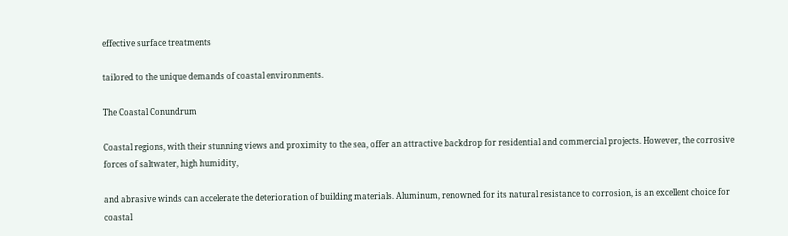effective surface treatments

tailored to the unique demands of coastal environments.

The Coastal Conundrum

Coastal regions, with their stunning views and proximity to the sea, offer an attractive backdrop for residential and commercial projects. However, the corrosive forces of saltwater, high humidity,

and abrasive winds can accelerate the deterioration of building materials. Aluminum, renowned for its natural resistance to corrosion, is an excellent choice for coastal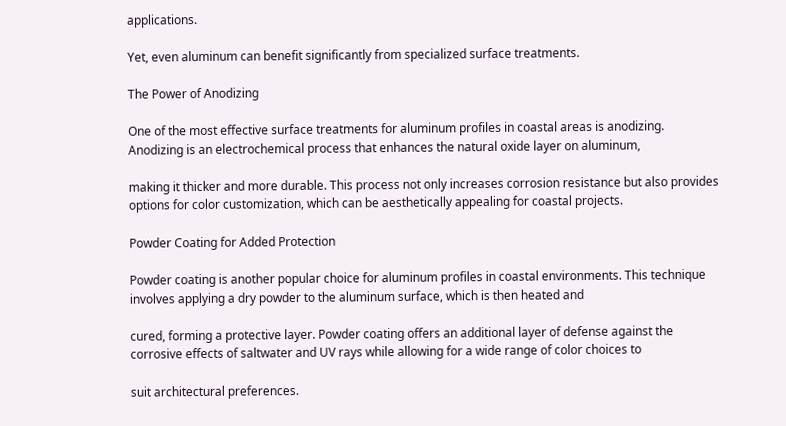applications.

Yet, even aluminum can benefit significantly from specialized surface treatments.

The Power of Anodizing

One of the most effective surface treatments for aluminum profiles in coastal areas is anodizing. Anodizing is an electrochemical process that enhances the natural oxide layer on aluminum,

making it thicker and more durable. This process not only increases corrosion resistance but also provides options for color customization, which can be aesthetically appealing for coastal projects.

Powder Coating for Added Protection

Powder coating is another popular choice for aluminum profiles in coastal environments. This technique involves applying a dry powder to the aluminum surface, which is then heated and

cured, forming a protective layer. Powder coating offers an additional layer of defense against the corrosive effects of saltwater and UV rays while allowing for a wide range of color choices to

suit architectural preferences.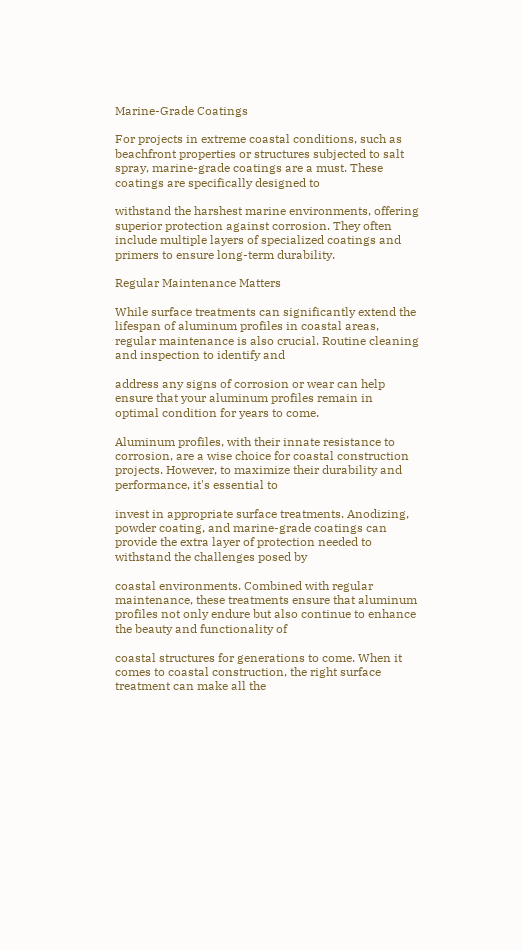Marine-Grade Coatings

For projects in extreme coastal conditions, such as beachfront properties or structures subjected to salt spray, marine-grade coatings are a must. These coatings are specifically designed to

withstand the harshest marine environments, offering superior protection against corrosion. They often include multiple layers of specialized coatings and primers to ensure long-term durability.

Regular Maintenance Matters

While surface treatments can significantly extend the lifespan of aluminum profiles in coastal areas, regular maintenance is also crucial. Routine cleaning and inspection to identify and

address any signs of corrosion or wear can help ensure that your aluminum profiles remain in optimal condition for years to come.

Aluminum profiles, with their innate resistance to corrosion, are a wise choice for coastal construction projects. However, to maximize their durability and performance, it's essential to

invest in appropriate surface treatments. Anodizing, powder coating, and marine-grade coatings can provide the extra layer of protection needed to withstand the challenges posed by

coastal environments. Combined with regular maintenance, these treatments ensure that aluminum profiles not only endure but also continue to enhance the beauty and functionality of

coastal structures for generations to come. When it comes to coastal construction, the right surface treatment can make all the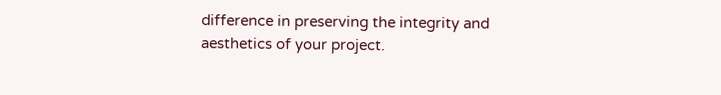difference in preserving the integrity and aesthetics of your project.